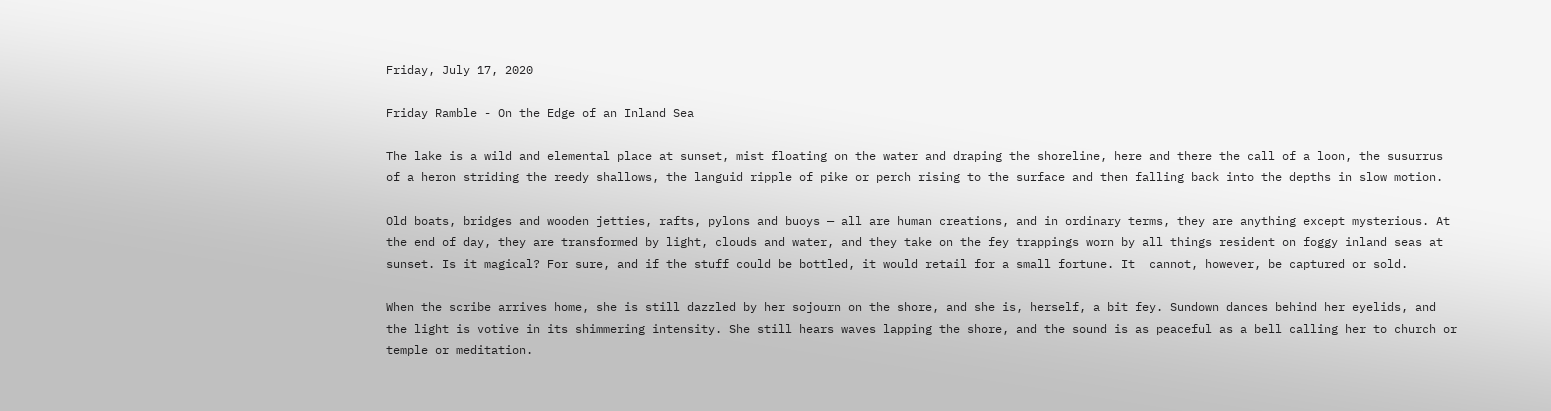Friday, July 17, 2020

Friday Ramble - On the Edge of an Inland Sea

The lake is a wild and elemental place at sunset, mist floating on the water and draping the shoreline, here and there the call of a loon, the susurrus of a heron striding the reedy shallows, the languid ripple of pike or perch rising to the surface and then falling back into the depths in slow motion.

Old boats, bridges and wooden jetties, rafts, pylons and buoys — all are human creations, and in ordinary terms, they are anything except mysterious. At the end of day, they are transformed by light, clouds and water, and they take on the fey trappings worn by all things resident on foggy inland seas at sunset. Is it magical? For sure, and if the stuff could be bottled, it would retail for a small fortune. It  cannot, however, be captured or sold.

When the scribe arrives home, she is still dazzled by her sojourn on the shore, and she is, herself, a bit fey. Sundown dances behind her eyelids, and the light is votive in its shimmering intensity. She still hears waves lapping the shore, and the sound is as peaceful as a bell calling her to church or temple or meditation.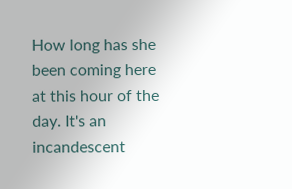How long has she been coming here at this hour of the day. It's an incandescent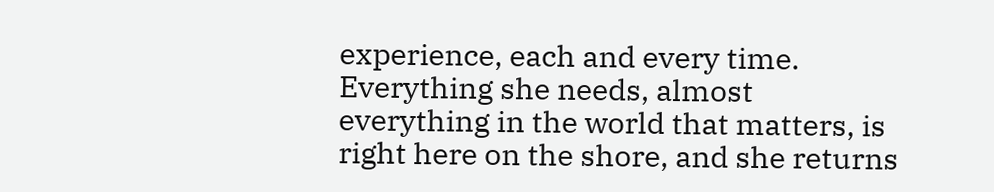experience, each and every time. Everything she needs, almost everything in the world that matters, is right here on the shore, and she returns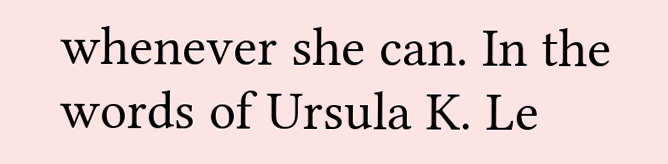whenever she can. In the words of Ursula K. Le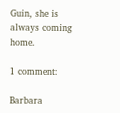Guin, she is always coming home.

1 comment:

Barbara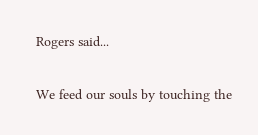Rogers said...

We feed our souls by touching the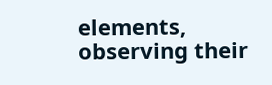elements, observing their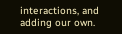interactions, and adding our own.